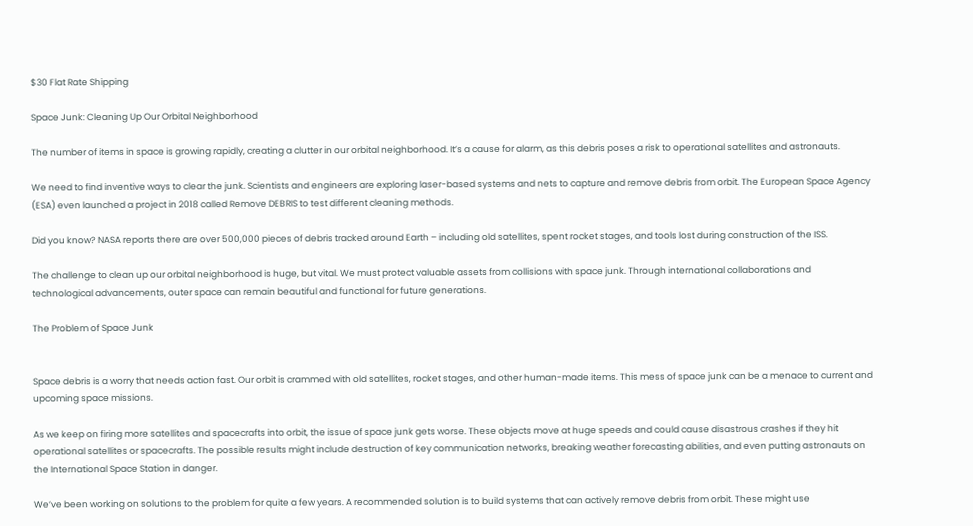$30 Flat Rate Shipping

Space Junk: Cleaning Up Our Orbital Neighborhood

The number of items in space is growing rapidly, creating a clutter in our orbital neighborhood. It’s a cause for alarm, as this debris poses a risk to operational satellites and astronauts.

We need to find inventive ways to clear the junk. Scientists and engineers are exploring laser-based systems and nets to capture and remove debris from orbit. The European Space Agency (ESA) even launched a project in 2018 called Remove DEBRIS to test different cleaning methods.

Did you know? NASA reports there are over 500,000 pieces of debris tracked around Earth – including old satellites, spent rocket stages, and tools lost during construction of the ISS.

The challenge to clean up our orbital neighborhood is huge, but vital. We must protect valuable assets from collisions with space junk. Through international collaborations and technological advancements, outer space can remain beautiful and functional for future generations.

The Problem of Space Junk


Space debris is a worry that needs action fast. Our orbit is crammed with old satellites, rocket stages, and other human-made items. This mess of space junk can be a menace to current and upcoming space missions.

As we keep on firing more satellites and spacecrafts into orbit, the issue of space junk gets worse. These objects move at huge speeds and could cause disastrous crashes if they hit operational satellites or spacecrafts. The possible results might include destruction of key communication networks, breaking weather forecasting abilities, and even putting astronauts on the International Space Station in danger.

We’ve been working on solutions to the problem for quite a few years. A recommended solution is to build systems that can actively remove debris from orbit. These might use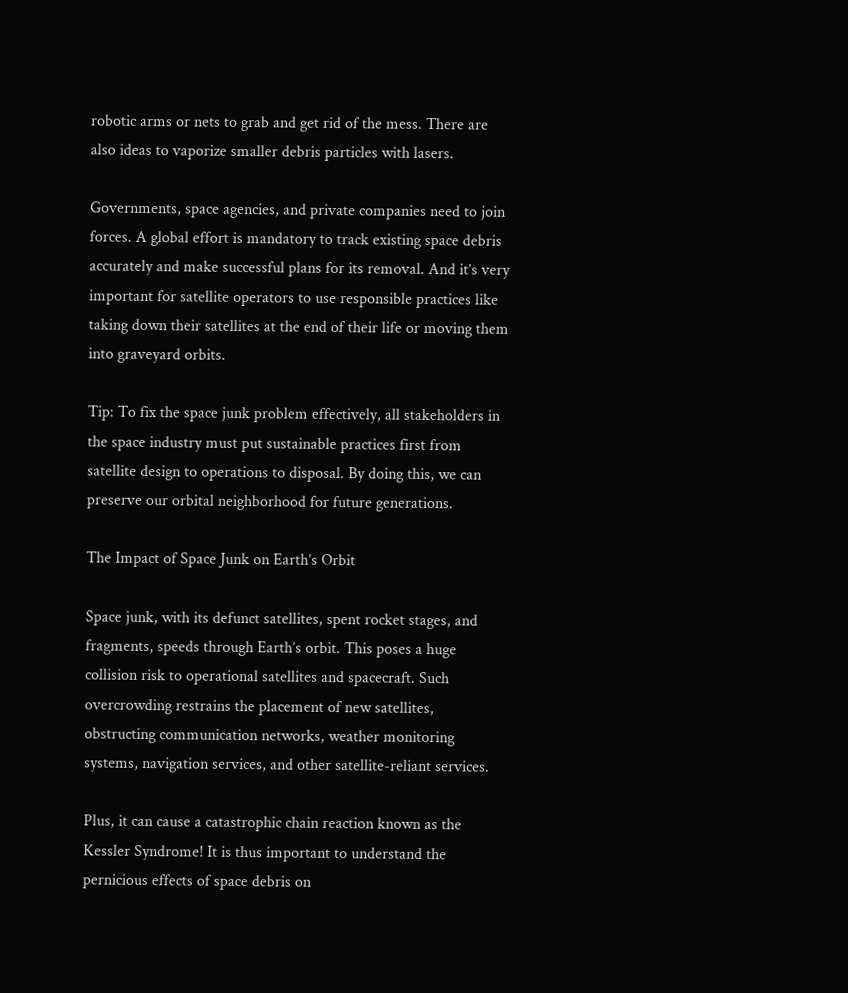robotic arms or nets to grab and get rid of the mess. There are also ideas to vaporize smaller debris particles with lasers.

Governments, space agencies, and private companies need to join forces. A global effort is mandatory to track existing space debris accurately and make successful plans for its removal. And it’s very important for satellite operators to use responsible practices like taking down their satellites at the end of their life or moving them into graveyard orbits.

Tip: To fix the space junk problem effectively, all stakeholders in the space industry must put sustainable practices first from satellite design to operations to disposal. By doing this, we can preserve our orbital neighborhood for future generations.

The Impact of Space Junk on Earth’s Orbit

Space junk, with its defunct satellites, spent rocket stages, and fragments, speeds through Earth’s orbit. This poses a huge collision risk to operational satellites and spacecraft. Such overcrowding restrains the placement of new satellites, obstructing communication networks, weather monitoring systems, navigation services, and other satellite-reliant services.

Plus, it can cause a catastrophic chain reaction known as the Kessler Syndrome! It is thus important to understand the pernicious effects of space debris on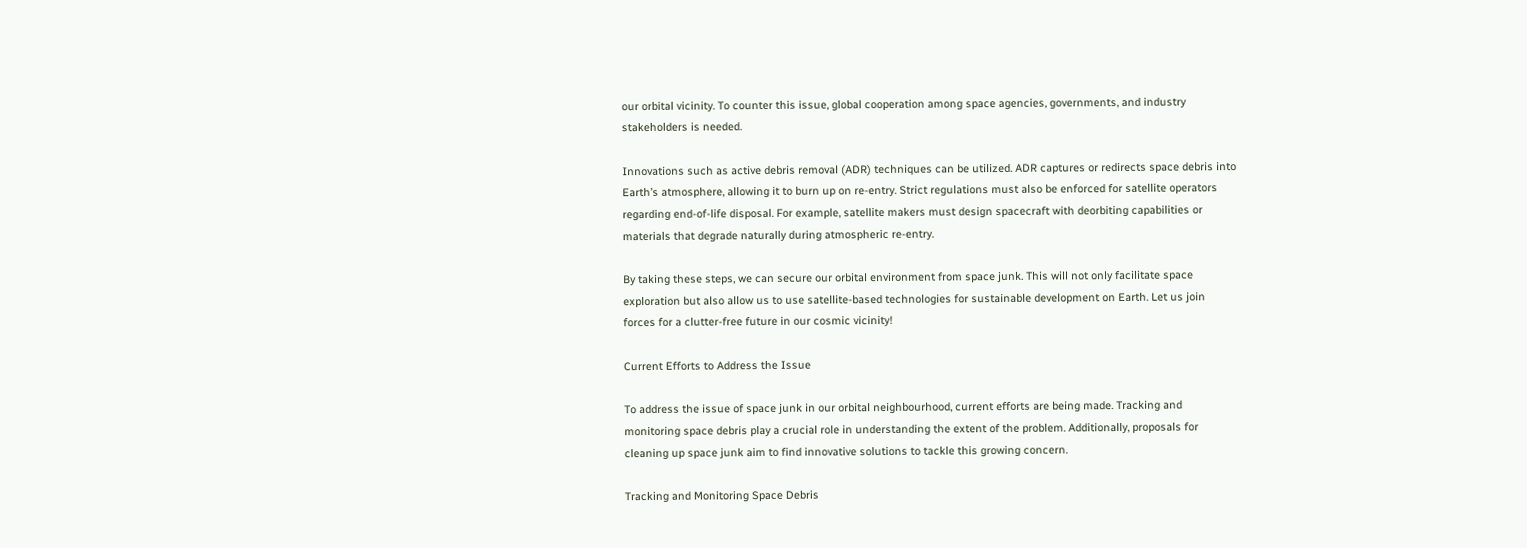our orbital vicinity. To counter this issue, global cooperation among space agencies, governments, and industry stakeholders is needed.

Innovations such as active debris removal (ADR) techniques can be utilized. ADR captures or redirects space debris into Earth’s atmosphere, allowing it to burn up on re-entry. Strict regulations must also be enforced for satellite operators regarding end-of-life disposal. For example, satellite makers must design spacecraft with deorbiting capabilities or materials that degrade naturally during atmospheric re-entry.

By taking these steps, we can secure our orbital environment from space junk. This will not only facilitate space exploration but also allow us to use satellite-based technologies for sustainable development on Earth. Let us join forces for a clutter-free future in our cosmic vicinity!

Current Efforts to Address the Issue

To address the issue of space junk in our orbital neighbourhood, current efforts are being made. Tracking and monitoring space debris play a crucial role in understanding the extent of the problem. Additionally, proposals for cleaning up space junk aim to find innovative solutions to tackle this growing concern.

Tracking and Monitoring Space Debris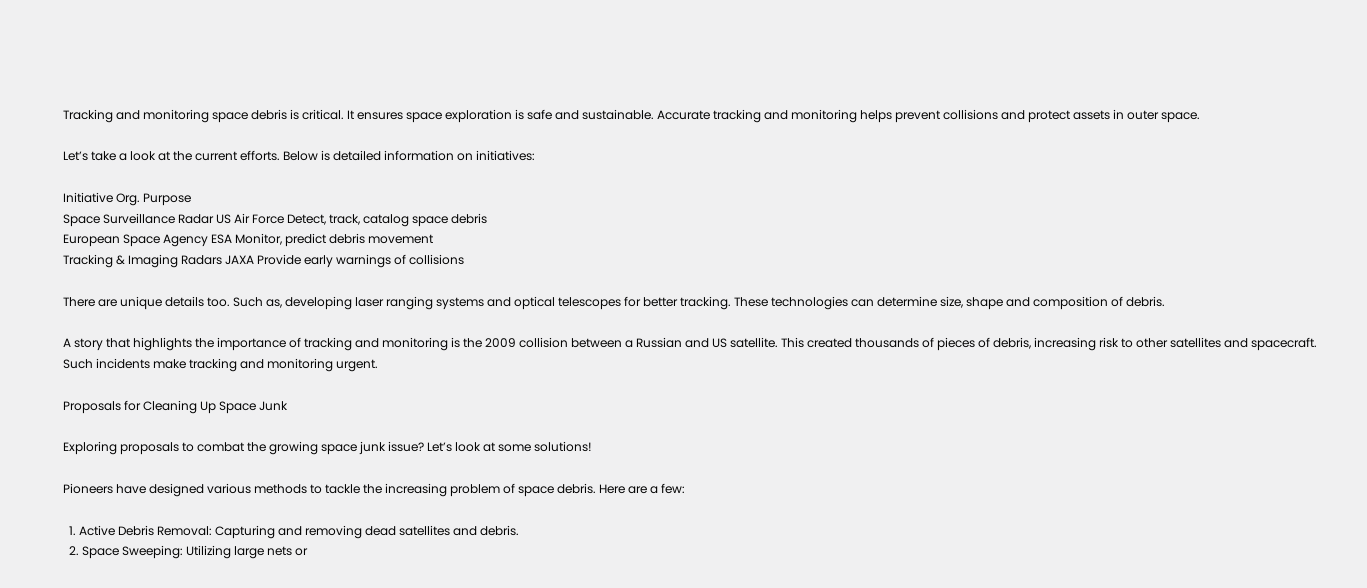Tracking and monitoring space debris is critical. It ensures space exploration is safe and sustainable. Accurate tracking and monitoring helps prevent collisions and protect assets in outer space.

Let’s take a look at the current efforts. Below is detailed information on initiatives:

Initiative Org. Purpose
Space Surveillance Radar US Air Force Detect, track, catalog space debris
European Space Agency ESA Monitor, predict debris movement
Tracking & Imaging Radars JAXA Provide early warnings of collisions

There are unique details too. Such as, developing laser ranging systems and optical telescopes for better tracking. These technologies can determine size, shape and composition of debris.

A story that highlights the importance of tracking and monitoring is the 2009 collision between a Russian and US satellite. This created thousands of pieces of debris, increasing risk to other satellites and spacecraft. Such incidents make tracking and monitoring urgent.

Proposals for Cleaning Up Space Junk

Exploring proposals to combat the growing space junk issue? Let’s look at some solutions!

Pioneers have designed various methods to tackle the increasing problem of space debris. Here are a few:

  1. Active Debris Removal: Capturing and removing dead satellites and debris.
  2. Space Sweeping: Utilizing large nets or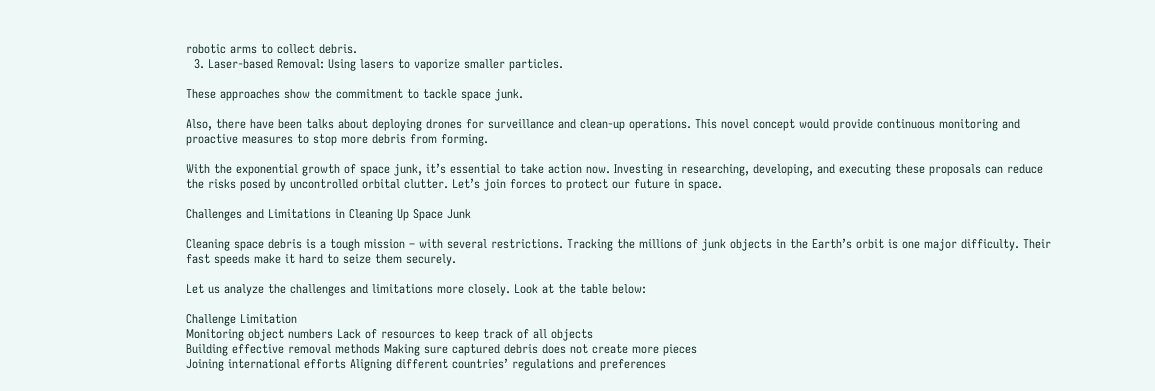robotic arms to collect debris.
  3. Laser-based Removal: Using lasers to vaporize smaller particles.

These approaches show the commitment to tackle space junk.

Also, there have been talks about deploying drones for surveillance and clean-up operations. This novel concept would provide continuous monitoring and proactive measures to stop more debris from forming.

With the exponential growth of space junk, it’s essential to take action now. Investing in researching, developing, and executing these proposals can reduce the risks posed by uncontrolled orbital clutter. Let’s join forces to protect our future in space.

Challenges and Limitations in Cleaning Up Space Junk

Cleaning space debris is a tough mission – with several restrictions. Tracking the millions of junk objects in the Earth’s orbit is one major difficulty. Their fast speeds make it hard to seize them securely.

Let us analyze the challenges and limitations more closely. Look at the table below:

Challenge Limitation
Monitoring object numbers Lack of resources to keep track of all objects
Building effective removal methods Making sure captured debris does not create more pieces
Joining international efforts Aligning different countries’ regulations and preferences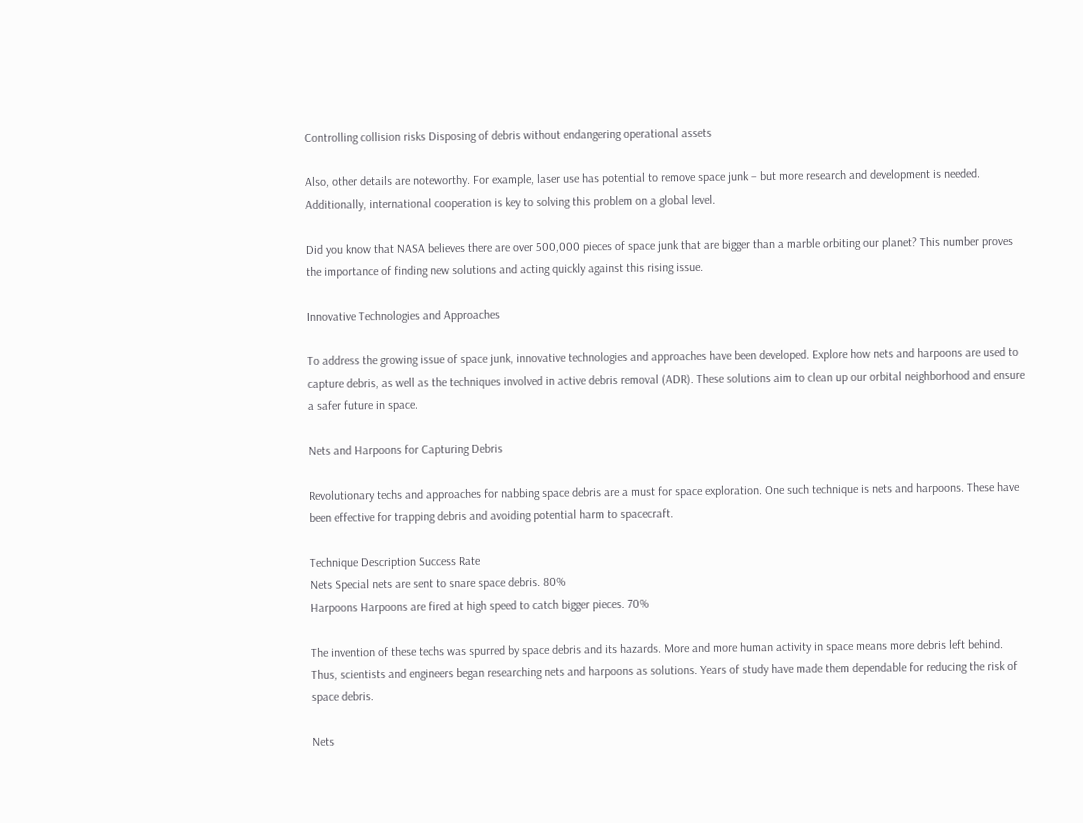Controlling collision risks Disposing of debris without endangering operational assets

Also, other details are noteworthy. For example, laser use has potential to remove space junk – but more research and development is needed. Additionally, international cooperation is key to solving this problem on a global level.

Did you know that NASA believes there are over 500,000 pieces of space junk that are bigger than a marble orbiting our planet? This number proves the importance of finding new solutions and acting quickly against this rising issue.

Innovative Technologies and Approaches

To address the growing issue of space junk, innovative technologies and approaches have been developed. Explore how nets and harpoons are used to capture debris, as well as the techniques involved in active debris removal (ADR). These solutions aim to clean up our orbital neighborhood and ensure a safer future in space.

Nets and Harpoons for Capturing Debris

Revolutionary techs and approaches for nabbing space debris are a must for space exploration. One such technique is nets and harpoons. These have been effective for trapping debris and avoiding potential harm to spacecraft.

Technique Description Success Rate
Nets Special nets are sent to snare space debris. 80%
Harpoons Harpoons are fired at high speed to catch bigger pieces. 70%

The invention of these techs was spurred by space debris and its hazards. More and more human activity in space means more debris left behind. Thus, scientists and engineers began researching nets and harpoons as solutions. Years of study have made them dependable for reducing the risk of space debris.

Nets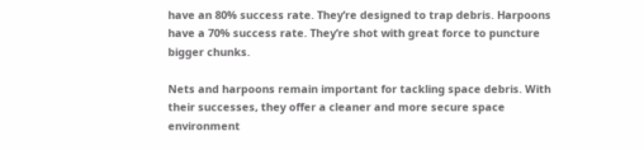have an 80% success rate. They’re designed to trap debris. Harpoons have a 70% success rate. They’re shot with great force to puncture bigger chunks.

Nets and harpoons remain important for tackling space debris. With their successes, they offer a cleaner and more secure space environment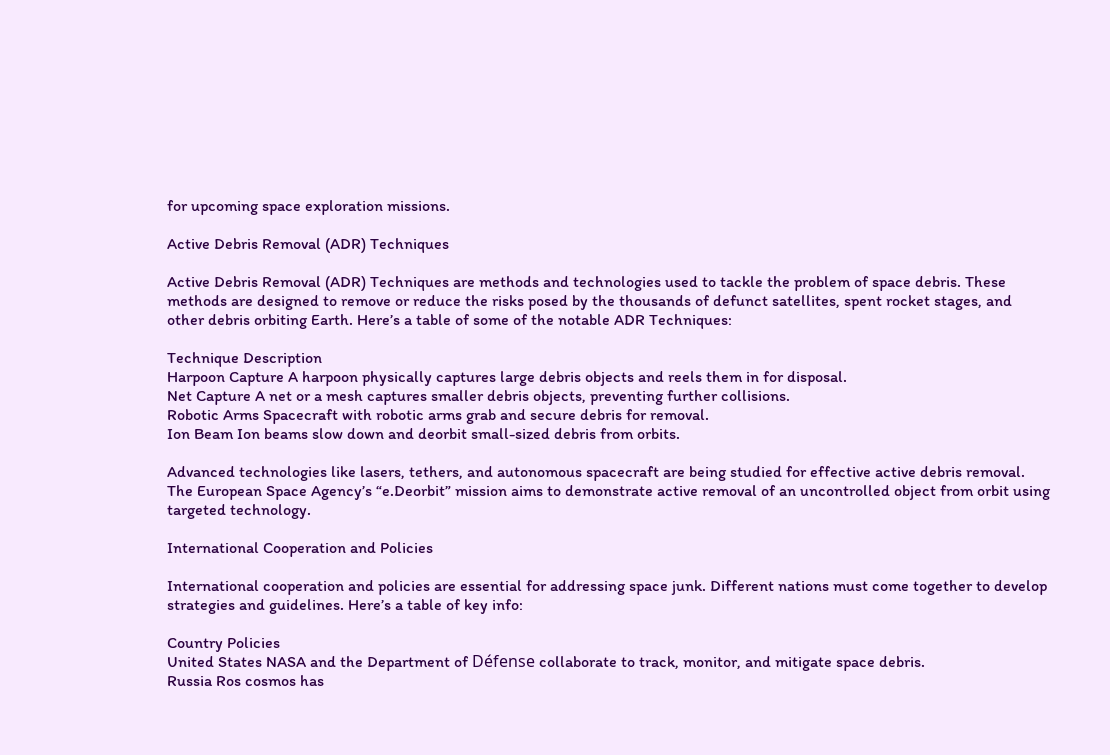for upcoming space exploration missions.

Active Debris Removal (ADR) Techniques

Active Debris Removal (ADR) Techniques are methods and technologies used to tackle the problem of space debris. These methods are designed to remove or reduce the risks posed by the thousands of defunct satellites, spent rocket stages, and other debris orbiting Earth. Here’s a table of some of the notable ADR Techniques:

Technique Description
Harpoon Capture A harpoon physically captures large debris objects and reels them in for disposal.
Net Capture A net or a mesh captures smaller debris objects, preventing further collisions.
Robotic Arms Spacecraft with robotic arms grab and secure debris for removal.
Ion Beam Ion beams slow down and deorbit small-sized debris from orbits.

Advanced technologies like lasers, tethers, and autonomous spacecraft are being studied for effective active debris removal. The European Space Agency’s “e.Deorbit” mission aims to demonstrate active removal of an uncontrolled object from orbit using targeted technology.

International Cooperation and Policies

International cooperation and policies are essential for addressing space junk. Different nations must come together to develop strategies and guidelines. Here’s a table of key info:

Country Policies
United States NASA and the Department of Défense collaborate to track, monitor, and mitigate space debris.
Russia Ros cosmos has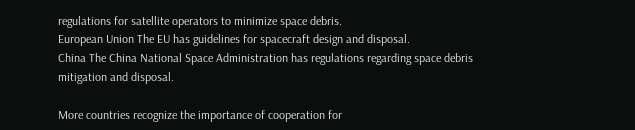regulations for satellite operators to minimize space debris.
European Union The EU has guidelines for spacecraft design and disposal.
China The China National Space Administration has regulations regarding space debris mitigation and disposal.

More countries recognize the importance of cooperation for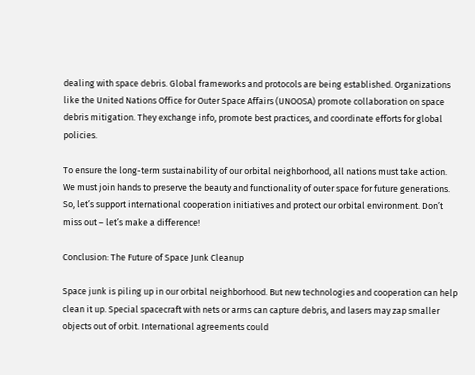dealing with space debris. Global frameworks and protocols are being established. Organizations like the United Nations Office for Outer Space Affairs (UNOOSA) promote collaboration on space debris mitigation. They exchange info, promote best practices, and coordinate efforts for global policies.

To ensure the long-term sustainability of our orbital neighborhood, all nations must take action. We must join hands to preserve the beauty and functionality of outer space for future generations. So, let’s support international cooperation initiatives and protect our orbital environment. Don’t miss out – let’s make a difference!

Conclusion: The Future of Space Junk Cleanup

Space junk is piling up in our orbital neighborhood. But new technologies and cooperation can help clean it up. Special spacecraft with nets or arms can capture debris, and lasers may zap smaller objects out of orbit. International agreements could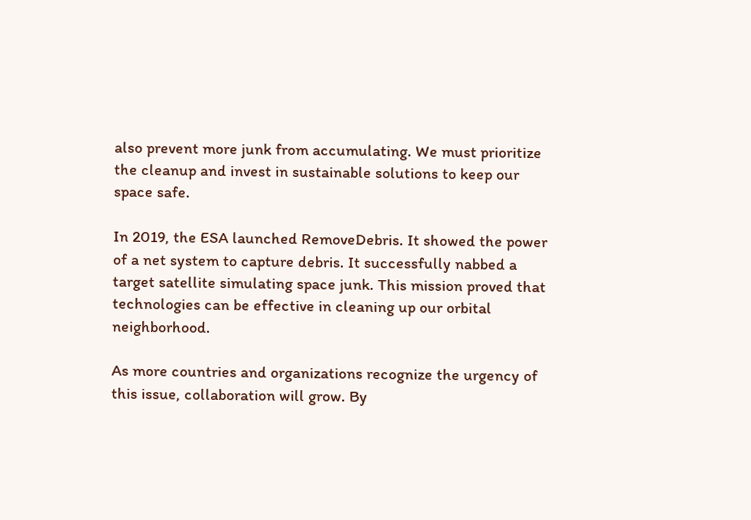also prevent more junk from accumulating. We must prioritize the cleanup and invest in sustainable solutions to keep our space safe.

In 2019, the ESA launched RemoveDebris. It showed the power of a net system to capture debris. It successfully nabbed a target satellite simulating space junk. This mission proved that technologies can be effective in cleaning up our orbital neighborhood.

As more countries and organizations recognize the urgency of this issue, collaboration will grow. By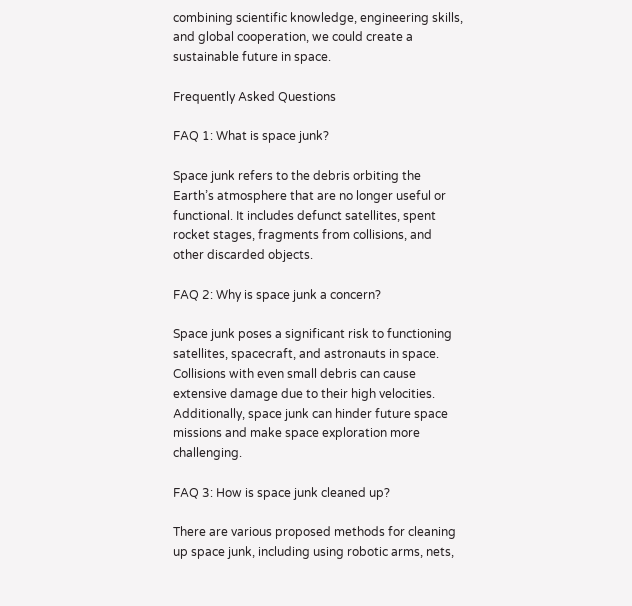combining scientific knowledge, engineering skills, and global cooperation, we could create a sustainable future in space.

Frequently Asked Questions

FAQ 1: What is space junk?

Space junk refers to the debris orbiting the Earth’s atmosphere that are no longer useful or functional. It includes defunct satellites, spent rocket stages, fragments from collisions, and other discarded objects.

FAQ 2: Why is space junk a concern?

Space junk poses a significant risk to functioning satellites, spacecraft, and astronauts in space. Collisions with even small debris can cause extensive damage due to their high velocities. Additionally, space junk can hinder future space missions and make space exploration more challenging.

FAQ 3: How is space junk cleaned up?

There are various proposed methods for cleaning up space junk, including using robotic arms, nets,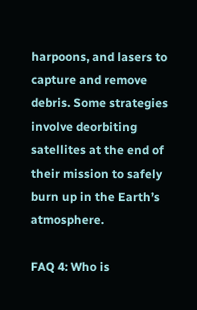harpoons, and lasers to capture and remove debris. Some strategies involve deorbiting satellites at the end of their mission to safely burn up in the Earth’s atmosphere.

FAQ 4: Who is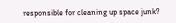responsible for cleaning up space junk?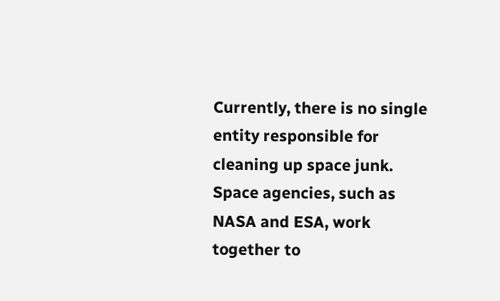Currently, there is no single entity responsible for cleaning up space junk. Space agencies, such as NASA and ESA, work together to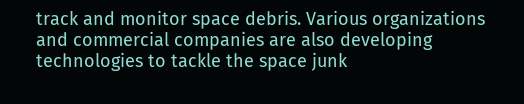track and monitor space debris. Various organizations and commercial companies are also developing technologies to tackle the space junk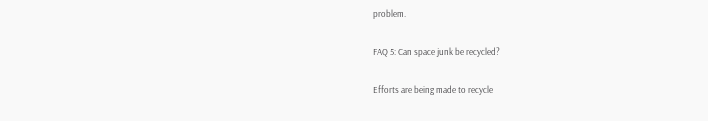problem.

FAQ 5: Can space junk be recycled?

Efforts are being made to recycle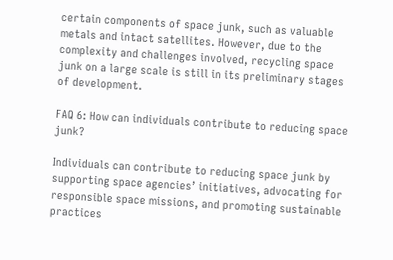certain components of space junk, such as valuable metals and intact satellites. However, due to the complexity and challenges involved, recycling space junk on a large scale is still in its preliminary stages of development.

FAQ 6: How can individuals contribute to reducing space junk?

Individuals can contribute to reducing space junk by supporting space agencies’ initiatives, advocating for responsible space missions, and promoting sustainable practices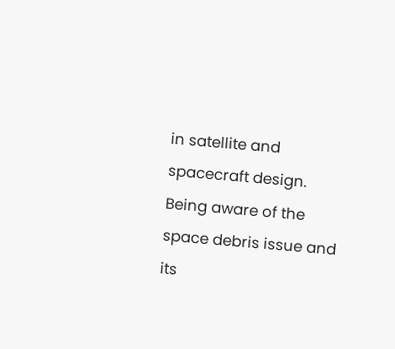in satellite and spacecraft design. Being aware of the space debris issue and its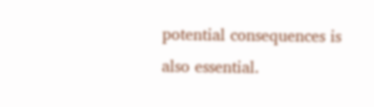potential consequences is also essential.